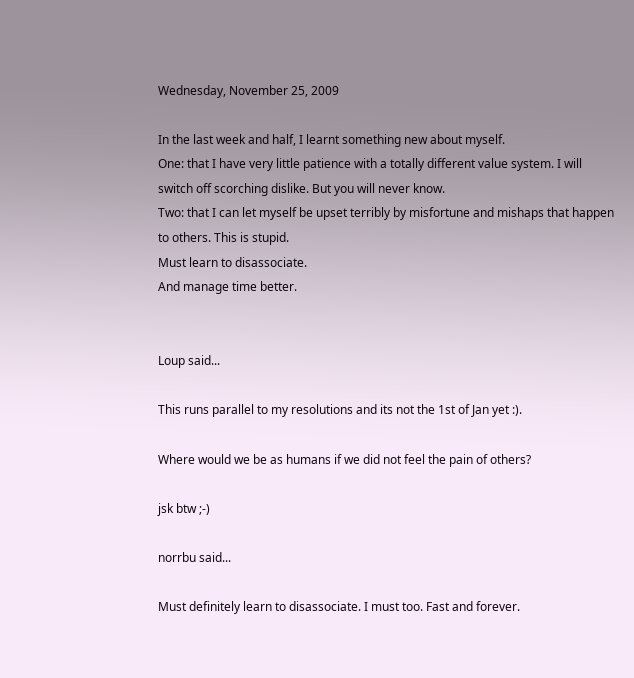Wednesday, November 25, 2009

In the last week and half, I learnt something new about myself.
One: that I have very little patience with a totally different value system. I will switch off scorching dislike. But you will never know.
Two: that I can let myself be upset terribly by misfortune and mishaps that happen to others. This is stupid.
Must learn to disassociate.
And manage time better.


Loup said...

This runs parallel to my resolutions and its not the 1st of Jan yet :).

Where would we be as humans if we did not feel the pain of others?

jsk btw ;-)

norrbu said...

Must definitely learn to disassociate. I must too. Fast and forever.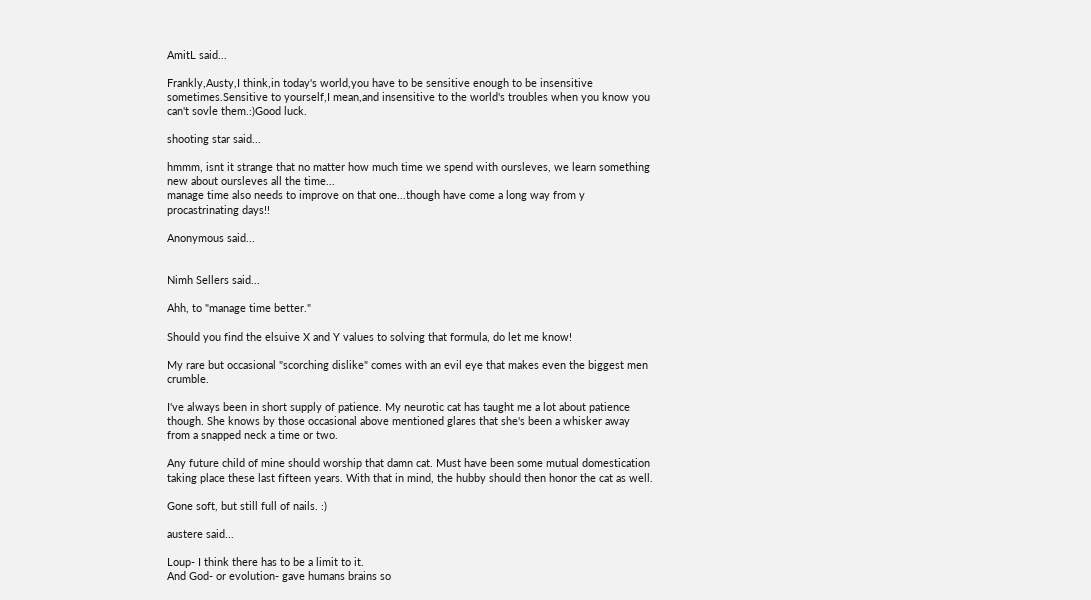AmitL said...

Frankly,Austy,I think,in today's world,you have to be sensitive enough to be insensitive sometimes.Sensitive to yourself,I mean,and insensitive to the world's troubles when you know you can't sovle them.:)Good luck.

shooting star said...

hmmm, isnt it strange that no matter how much time we spend with oursleves, we learn something new about oursleves all the time...
manage time also needs to improve on that one...though have come a long way from y procastrinating days!!

Anonymous said...


Nimh Sellers said...

Ahh, to "manage time better."

Should you find the elsuive X and Y values to solving that formula, do let me know!

My rare but occasional "scorching dislike" comes with an evil eye that makes even the biggest men crumble.

I've always been in short supply of patience. My neurotic cat has taught me a lot about patience though. She knows by those occasional above mentioned glares that she's been a whisker away from a snapped neck a time or two.

Any future child of mine should worship that damn cat. Must have been some mutual domestication taking place these last fifteen years. With that in mind, the hubby should then honor the cat as well.

Gone soft, but still full of nails. :)

austere said...

Loup- I think there has to be a limit to it.
And God- or evolution- gave humans brains so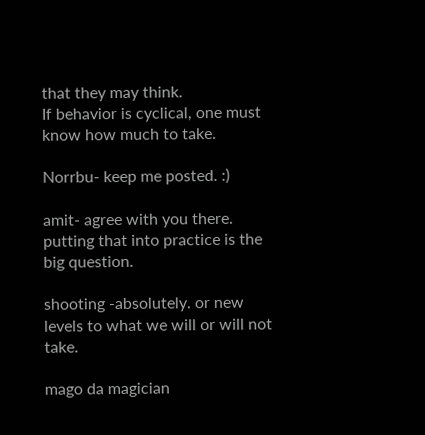that they may think.
If behavior is cyclical, one must know how much to take.

Norrbu- keep me posted. :)

amit- agree with you there. putting that into practice is the big question.

shooting -absolutely. or new levels to what we will or will not take.

mago da magician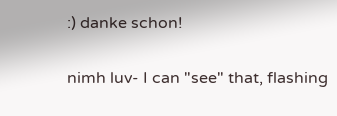:) danke schon!

nimh luv- I can "see" that, flashing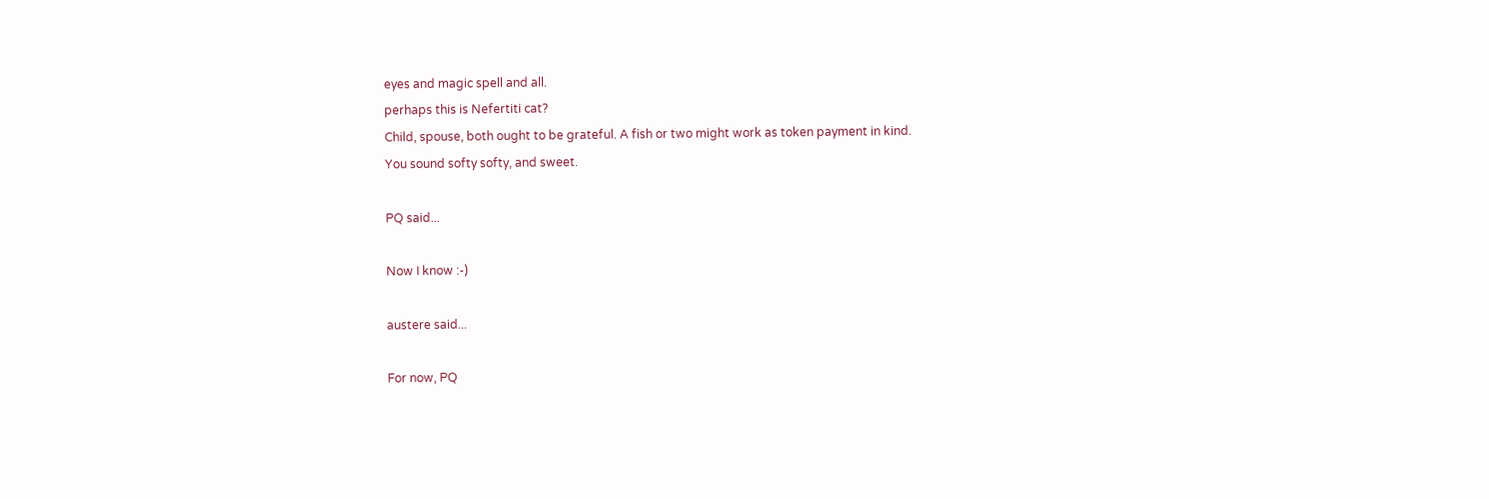eyes and magic spell and all.
perhaps this is Nefertiti cat?
Child, spouse, both ought to be grateful. A fish or two might work as token payment in kind.
You sound softy softy, and sweet.

PQ said...

Now I know :-)

austere said...

For now, PQ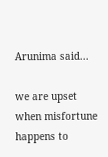Arunima said...

we are upset when misfortune happens to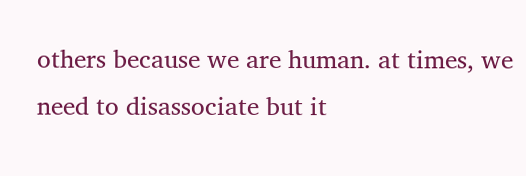others because we are human. at times, we need to disassociate but it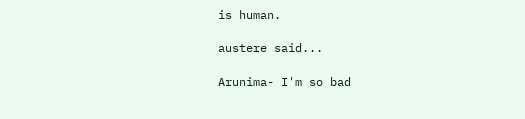is human.

austere said...

Arunima- I'm so bad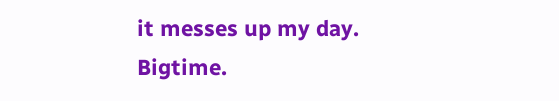it messes up my day. Bigtime.